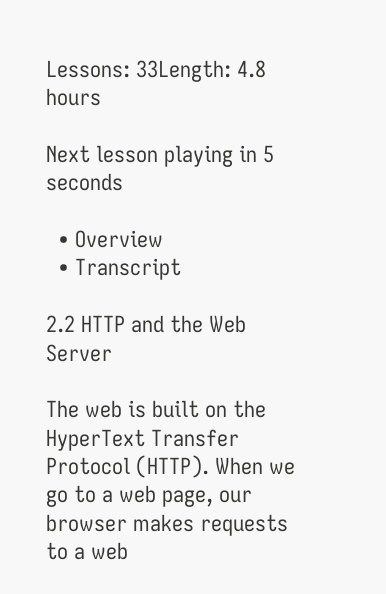Lessons: 33Length: 4.8 hours

Next lesson playing in 5 seconds

  • Overview
  • Transcript

2.2 HTTP and the Web Server

The web is built on the HyperText Transfer Protocol (HTTP). When we go to a web page, our browser makes requests to a web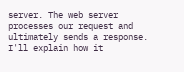server. The web server processes our request and ultimately sends a response. I'll explain how it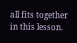all fits together in this lesson.